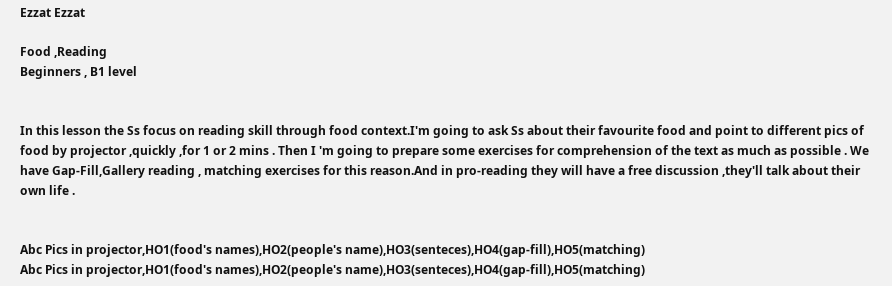Ezzat Ezzat

Food ,Reading
Beginners , B1 level


In this lesson the Ss focus on reading skill through food context.I'm going to ask Ss about their favourite food and point to different pics of food by projector ,quickly ,for 1 or 2 mins . Then I 'm going to prepare some exercises for comprehension of the text as much as possible . We have Gap-Fill,Gallery reading , matching exercises for this reason.And in pro-reading they will have a free discussion ,they'll talk about their own life .


Abc Pics in projector,HO1(food's names),HO2(people's name),HO3(senteces),HO4(gap-fill),HO5(matching)
Abc Pics in projector,HO1(food's names),HO2(people's name),HO3(senteces),HO4(gap-fill),HO5(matching)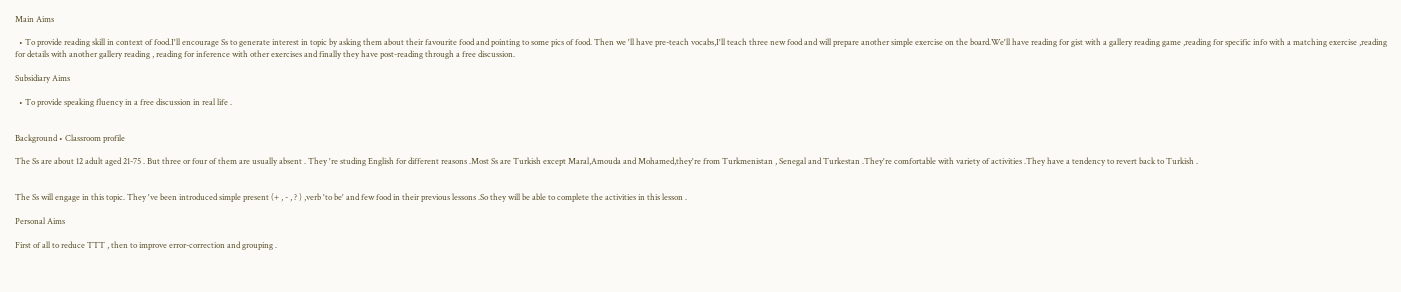Main Aims

  • To provide reading skill in context of food.I'll encourage Ss to generate interest in topic by asking them about their favourite food and pointing to some pics of food. Then we 'll have pre-teach vocabs,I'll teach three new food and will prepare another simple exercise on the board.We'll have reading for gist with a gallery reading game ,reading for specific info with a matching exercise ,reading for details with another gallery reading , reading for inference with other exercises and finally they have post-reading through a free discussion.

Subsidiary Aims

  • To provide speaking fluency in a free discussion in real life .


Background • Classroom profile

The Ss are about 12 adult aged 21-75 . But three or four of them are usually absent . They 're studing English for different reasons .Most Ss are Turkish except Maral,Amouda and Mohamed,they're from Turkmenistan , Senegal and Turkestan .They're comfortable with variety of activities .They have a tendency to revert back to Turkish .


The Ss will engage in this topic. They 've been introduced simple present (+ , - , ? ) ,verb 'to be' and few food in their previous lessons .So they will be able to complete the activities in this lesson .

Personal Aims

First of all to reduce TTT , then to improve error-correction and grouping .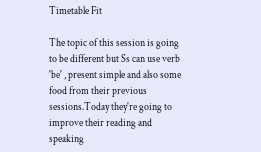Timetable Fit

The topic of this session is going to be different but Ss can use verb 'be' , present simple and also some food from their previous sessions.Today they're going to improve their reading and speaking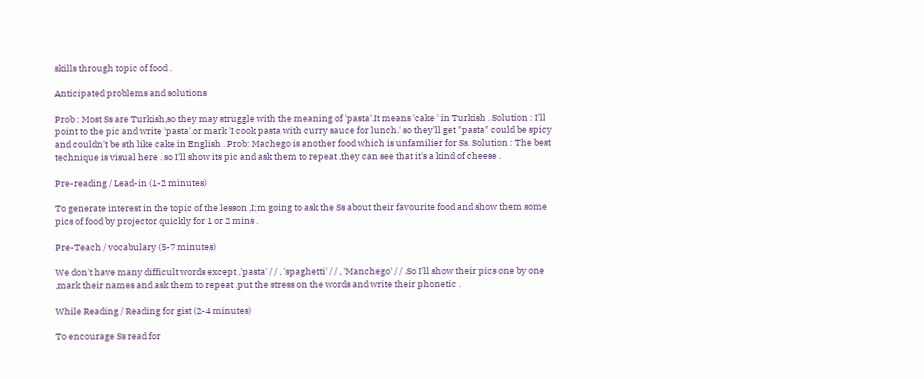skills through topic of food .

Anticipated problems and solutions

Prob : Most Ss are Turkish,so they may struggle with the meaning of 'pasta'.It means 'cake ' in Turkish . Solution : I'll point to the pic and write 'pasta'.or mark 'I cook pasta with curry sauce for lunch.' so they'll get "pasta" could be spicy and couldn't be sth like cake in English . Prob: Machego is another food which is unfamilier for Ss. Solution : The best technique is visual here . so I'll show its pic and ask them to repeat ,they can see that it's a kind of cheese .

Pre-reading / Lead-in (1-2 minutes)

To generate interest in the topic of the lesson ,I;m going to ask the Ss about their favourite food and show them some pics of food by projector quickly for 1 or 2 mins .

Pre-Teach / vocabulary (5-7 minutes)

We don't have many difficult words except ,'pasta' / / , 'spaghetti' / / , 'Manchego' / / .So I'll show their pics one by one ,mark their names and ask them to repeat .put the stress on the words and write their phonetic .

While Reading / Reading for gist (2-4 minutes)

To encourage Ss read for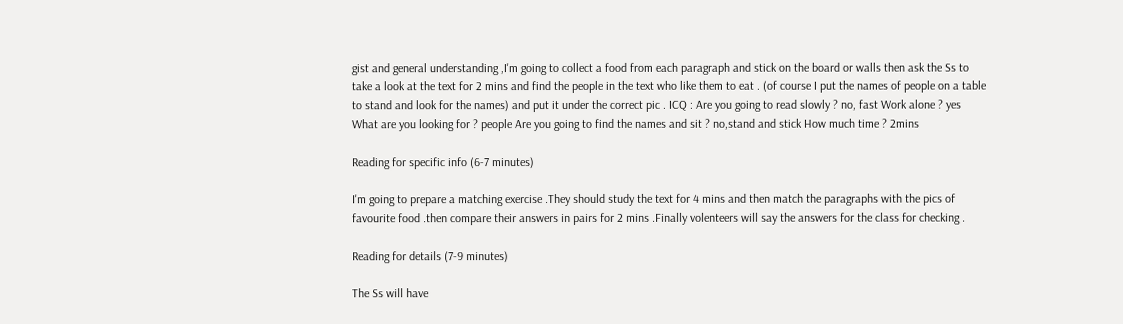gist and general understanding ,I'm going to collect a food from each paragraph and stick on the board or walls then ask the Ss to take a look at the text for 2 mins and find the people in the text who like them to eat . (of course I put the names of people on a table to stand and look for the names) and put it under the correct pic . ICQ : Are you going to read slowly ? no, fast Work alone ? yes What are you looking for ? people Are you going to find the names and sit ? no,stand and stick How much time ? 2mins

Reading for specific info (6-7 minutes)

I'm going to prepare a matching exercise .They should study the text for 4 mins and then match the paragraphs with the pics of favourite food .then compare their answers in pairs for 2 mins .Finally volenteers will say the answers for the class for checking .

Reading for details (7-9 minutes)

The Ss will have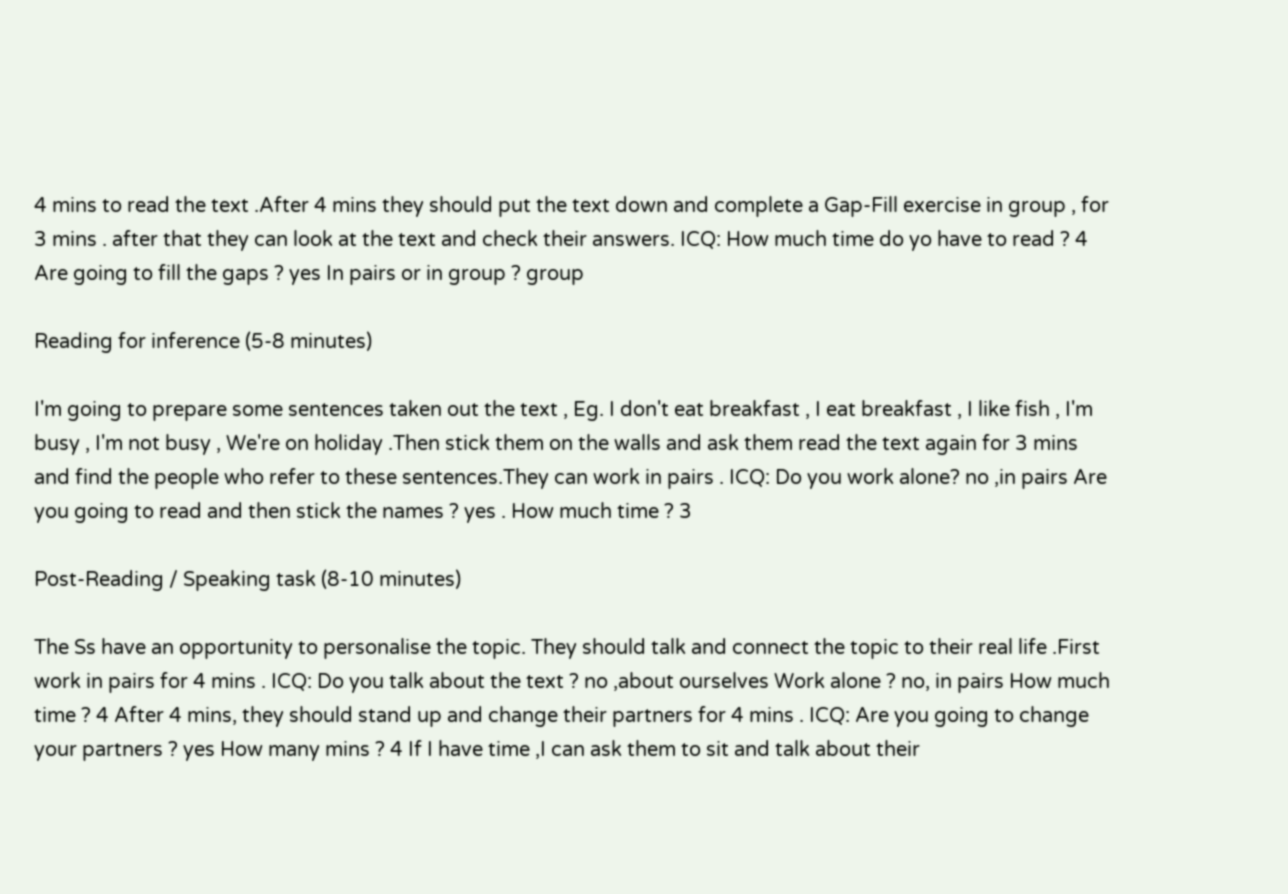4 mins to read the text .After 4 mins they should put the text down and complete a Gap-Fill exercise in group , for 3 mins . after that they can look at the text and check their answers. ICQ: How much time do yo have to read ? 4 Are going to fill the gaps ? yes In pairs or in group ? group

Reading for inference (5-8 minutes)

I'm going to prepare some sentences taken out the text , Eg. I don't eat breakfast , I eat breakfast , I like fish , I'm busy , I'm not busy , We're on holiday .Then stick them on the walls and ask them read the text again for 3 mins and find the people who refer to these sentences.They can work in pairs . ICQ: Do you work alone? no ,in pairs Are you going to read and then stick the names ? yes . How much time ? 3

Post-Reading / Speaking task (8-10 minutes)

The Ss have an opportunity to personalise the topic. They should talk and connect the topic to their real life .First work in pairs for 4 mins . ICQ: Do you talk about the text ? no ,about ourselves Work alone ? no, in pairs How much time ? 4 After 4 mins, they should stand up and change their partners for 4 mins . ICQ: Are you going to change your partners ? yes How many mins ? 4 If I have time ,I can ask them to sit and talk about their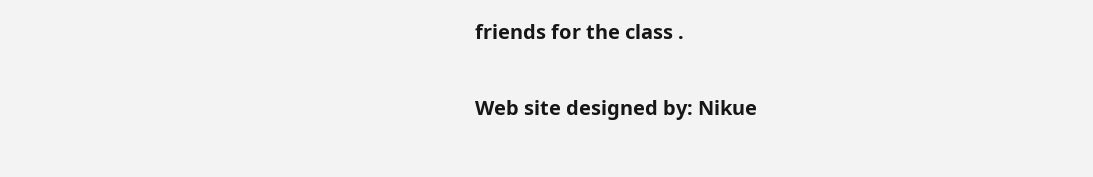friends for the class .

Web site designed by: Nikue